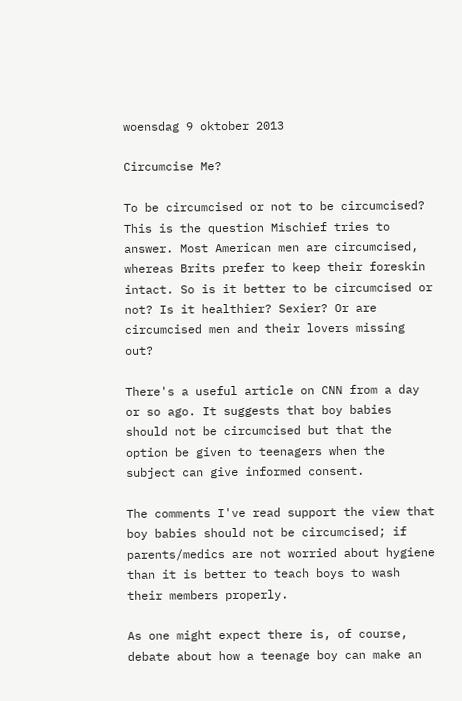woensdag 9 oktober 2013

Circumcise Me?

To be circumcised or not to be circumcised? This is the question Mischief tries to answer. Most American men are circumcised, whereas Brits prefer to keep their foreskin intact. So is it better to be circumcised or not? Is it healthier? Sexier? Or are circumcised men and their lovers missing out?

There's a useful article on CNN from a day or so ago. It suggests that boy babies should not be circumcised but that the option be given to teenagers when the subject can give informed consent.

The comments I've read support the view that boy babies should not be circumcised; if parents/medics are not worried about hygiene than it is better to teach boys to wash their members properly.

As one might expect there is, of course, debate about how a teenage boy can make an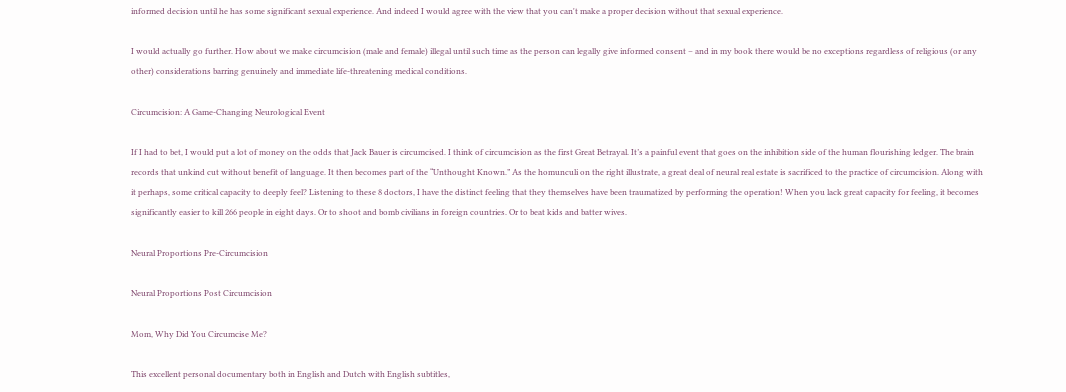informed decision until he has some significant sexual experience. And indeed I would agree with the view that you can't make a proper decision without that sexual experience.

I would actually go further. How about we make circumcision (male and female) illegal until such time as the person can legally give informed consent – and in my book there would be no exceptions regardless of religious (or any other) considerations barring genuinely and immediate life-threatening medical conditions.

Circumcision: A Game-Changing Neurological Event

If I had to bet, I would put a lot of money on the odds that Jack Bauer is circumcised. I think of circumcision as the first Great Betrayal. It’s a painful event that goes on the inhibition side of the human flourishing ledger. The brain records that unkind cut without benefit of language. It then becomes part of the “Unthought Known.” As the homunculi on the right illustrate, a great deal of neural real estate is sacrificed to the practice of circumcision. Along with it perhaps, some critical capacity to deeply feel? Listening to these 8 doctors, I have the distinct feeling that they themselves have been traumatized by performing the operation! When you lack great capacity for feeling, it becomes significantly easier to kill 266 people in eight days. Or to shoot and bomb civilians in foreign countries. Or to beat kids and batter wives.

Neural Proportions Pre-Circumcision

Neural Proportions Post Circumcision

Mom, Why Did You Circumcise Me?

This excellent personal documentary both in English and Dutch with English subtitles,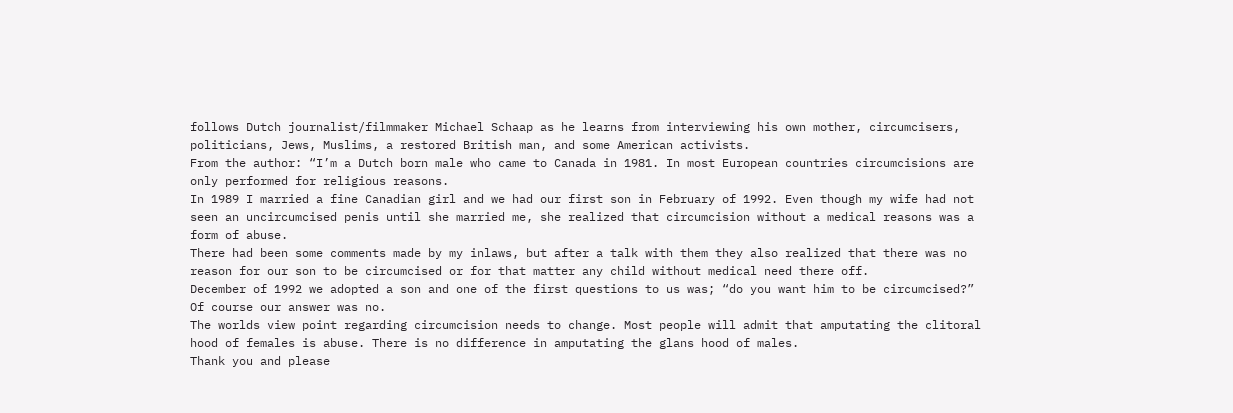follows Dutch journalist/filmmaker Michael Schaap as he learns from interviewing his own mother, circumcisers, politicians, Jews, Muslims, a restored British man, and some American activists.
From the author: “I’m a Dutch born male who came to Canada in 1981. In most European countries circumcisions are only performed for religious reasons.
In 1989 I married a fine Canadian girl and we had our first son in February of 1992. Even though my wife had not seen an uncircumcised penis until she married me, she realized that circumcision without a medical reasons was a form of abuse.
There had been some comments made by my inlaws, but after a talk with them they also realized that there was no reason for our son to be circumcised or for that matter any child without medical need there off.
December of 1992 we adopted a son and one of the first questions to us was; “do you want him to be circumcised?” Of course our answer was no.
The worlds view point regarding circumcision needs to change. Most people will admit that amputating the clitoral hood of females is abuse. There is no difference in amputating the glans hood of males.
Thank you and please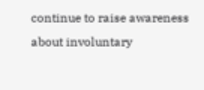continue to raise awareness about involuntary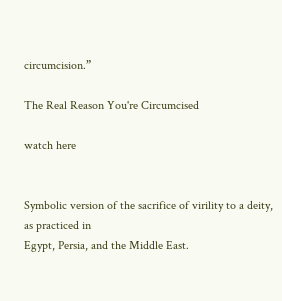circumcision.”

The Real Reason You're Circumcised

watch here


Symbolic version of the sacrifice of virility to a deity, as practiced in
Egypt, Persia, and the Middle East.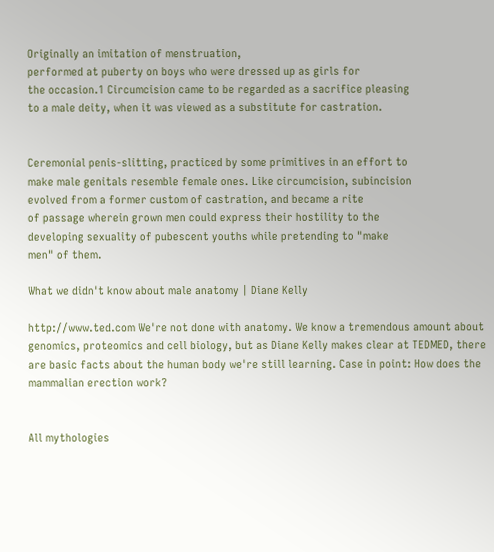Originally an imitation of menstruation,
performed at puberty on boys who were dressed up as girls for
the occasion.1 Circumcision came to be regarded as a sacrifice pleasing
to a male deity, when it was viewed as a substitute for castration.


Ceremonial penis-slitting, practiced by some primitives in an effort to
make male genitals resemble female ones. Like circumcision, subincision
evolved from a former custom of castration, and became a rite
of passage wherein grown men could express their hostility to the
developing sexuality of pubescent youths while pretending to "make
men" of them.

What we didn't know about male anatomy | Diane Kelly

http://www.ted.com We're not done with anatomy. We know a tremendous amount about genomics, proteomics and cell biology, but as Diane Kelly makes clear at TEDMED, there are basic facts about the human body we're still learning. Case in point: How does the mammalian erection work?


All mythologies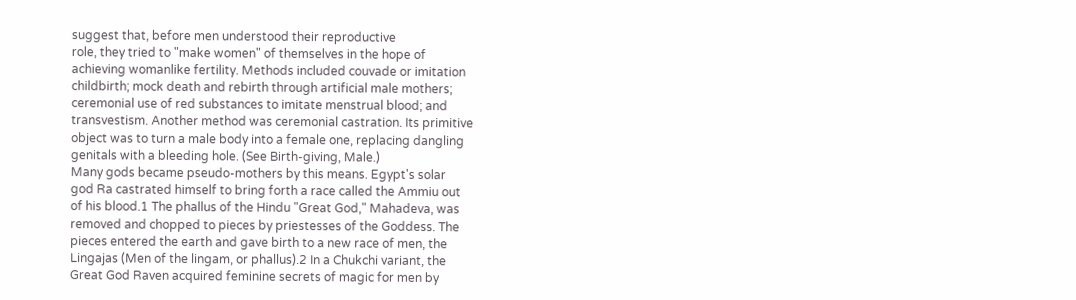suggest that, before men understood their reproductive
role, they tried to "make women" of themselves in the hope of
achieving womanlike fertility. Methods included couvade or imitation
childbirth; mock death and rebirth through artificial male mothers;
ceremonial use of red substances to imitate menstrual blood; and
transvestism. Another method was ceremonial castration. Its primitive
object was to turn a male body into a female one, replacing dangling
genitals with a bleeding hole. (See Birth-giving, Male.)
Many gods became pseudo-mothers by this means. Egypt's solar
god Ra castrated himself to bring forth a race called the Ammiu out
of his blood.1 The phallus of the Hindu "Great God," Mahadeva, was
removed and chopped to pieces by priestesses of the Goddess. The
pieces entered the earth and gave birth to a new race of men, the
Lingajas (Men of the lingam, or phallus).2 In a Chukchi variant, the
Great God Raven acquired feminine secrets of magic for men by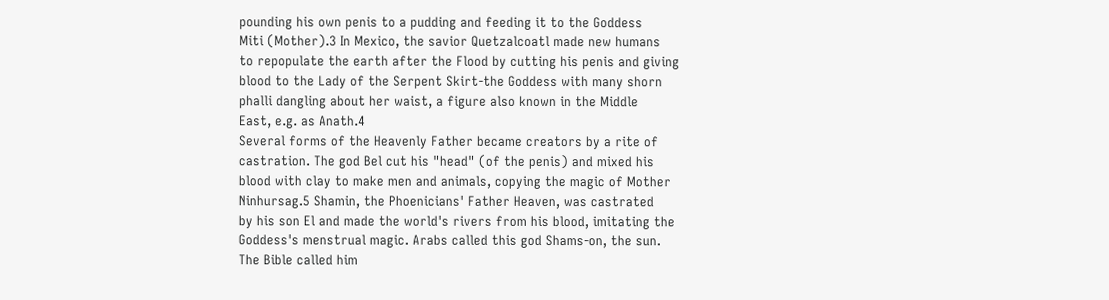pounding his own penis to a pudding and feeding it to the Goddess
Miti (Mother).3 In Mexico, the savior Quetzalcoatl made new humans
to repopulate the earth after the Flood by cutting his penis and giving
blood to the Lady of the Serpent Skirt-the Goddess with many shorn
phalli dangling about her waist, a figure also known in the Middle
East, e.g. as Anath.4
Several forms of the Heavenly Father became creators by a rite of
castration. The god Bel cut his "head" (of the penis) and mixed his
blood with clay to make men and animals, copying the magic of Mother
Ninhursag.5 Shamin, the Phoenicians' Father Heaven, was castrated
by his son El and made the world's rivers from his blood, imitating the
Goddess's menstrual magic. Arabs called this god Shams-on, the sun.
The Bible called him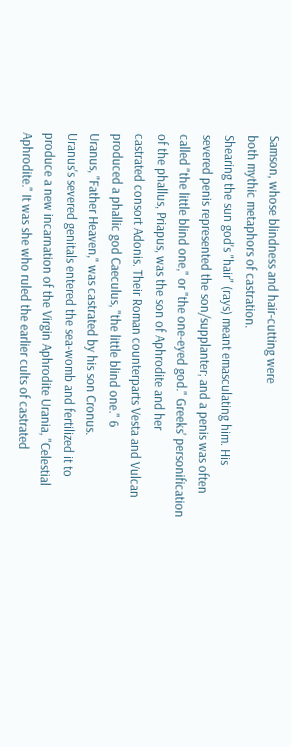Samson, whose blindness and hair-cutting were
both mythic metaphors of castration.
Shearing the sun god's "hair" (rays) meant emasculating him. His
severed penis represented the son/supplanter; and a penis was often
called "the little blind one," or "the one-eyed god." Greeks' personification
of the phallus, Priapus, was the son of Aphrodite and her
castrated consort Adonis. Their Roman counterparts Vesta and Vulcan
produced a phallic god Caeculus, "the little blind one." 6
Uranus, "Father Heaven," was castrated by his son Cronus.
Uranus's severed genitals entered the sea-womb and fertilized it to
produce a new incarnation of the Virgin Aphrodite Urania, "Celestial
Aphrodite." It was she who ruled the earlier cults of castrated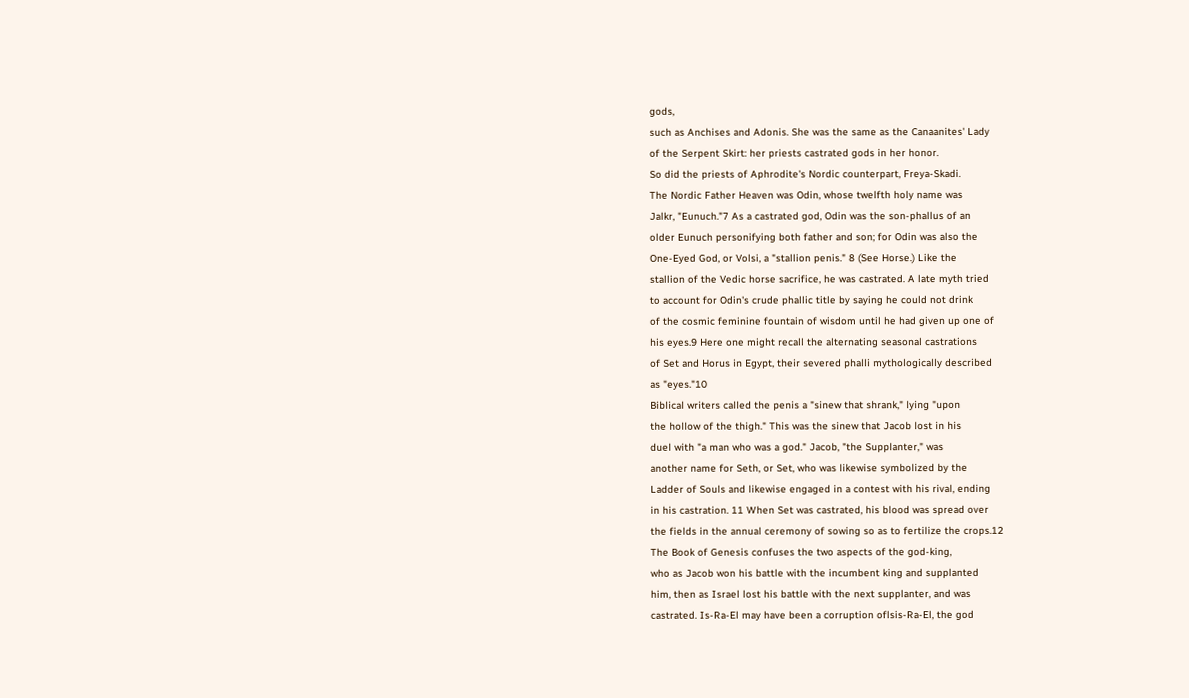gods,
such as Anchises and Adonis. She was the same as the Canaanites' Lady
of the Serpent Skirt: her priests castrated gods in her honor.
So did the priests of Aphrodite's Nordic counterpart, Freya-Skadi.
The Nordic Father Heaven was Odin, whose twelfth holy name was
Jalkr, "Eunuch."7 As a castrated god, Odin was the son-phallus of an
older Eunuch personifying both father and son; for Odin was also the
One-Eyed God, or Volsi, a "stallion penis." 8 (See Horse.) Like the
stallion of the Vedic horse sacrifice, he was castrated. A late myth tried
to account for Odin's crude phallic title by saying he could not drink
of the cosmic feminine fountain of wisdom until he had given up one of
his eyes.9 Here one might recall the alternating seasonal castrations
of Set and Horus in Egypt, their severed phalli mythologically described
as "eyes."10
Biblical writers called the penis a "sinew that shrank," lying "upon
the hollow of the thigh." This was the sinew that Jacob lost in his
duel with "a man who was a god." Jacob, "the Supplanter," was
another name for Seth, or Set, who was likewise symbolized by the
Ladder of Souls and likewise engaged in a contest with his rival, ending
in his castration. 11 When Set was castrated, his blood was spread over
the fields in the annual ceremony of sowing so as to fertilize the crops.12
The Book of Genesis confuses the two aspects of the god-king,
who as Jacob won his battle with the incumbent king and supplanted
him, then as Israel lost his battle with the next supplanter, and was
castrated. Is-Ra-El may have been a corruption oflsis-Ra-El, the god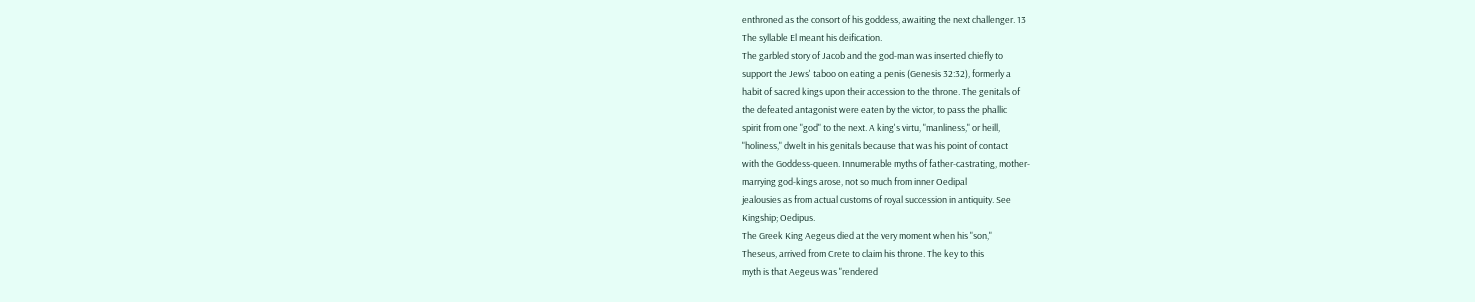enthroned as the consort of his goddess, awaiting the next challenger. 13
The syllable El meant his deification.
The garbled story of Jacob and the god-man was inserted chiefly to
support the Jews' taboo on eating a penis (Genesis 32:32), formerly a
habit of sacred kings upon their accession to the throne. The genitals of
the defeated antagonist were eaten by the victor, to pass the phallic
spirit from one "god" to the next. A king's virtu, "manliness," or heill,
"holiness," dwelt in his genitals because that was his point of contact
with the Goddess-queen. Innumerable myths of father-castrating, mother-
marrying god-kings arose, not so much from inner Oedipal
jealousies as from actual customs of royal succession in antiquity. See
Kingship; Oedipus.
The Greek King Aegeus died at the very moment when his "son,"
Theseus, arrived from Crete to claim his throne. The key to this
myth is that Aegeus was "rendered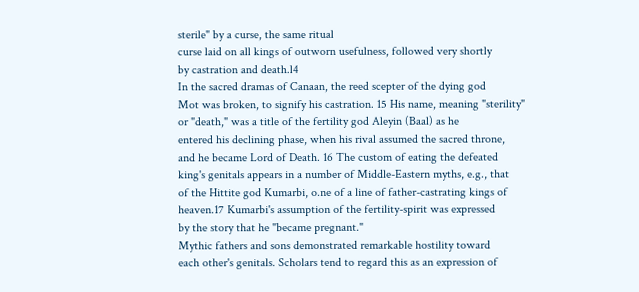sterile" by a curse, the same ritual
curse laid on all kings of outworn usefulness, followed very shortly
by castration and death.l4
In the sacred dramas of Canaan, the reed scepter of the dying god
Mot was broken, to signify his castration. 15 His name, meaning "sterility"
or "death," was a title of the fertility god Aleyin (Baal) as he
entered his declining phase, when his rival assumed the sacred throne,
and he became Lord of Death. 16 The custom of eating the defeated
king's genitals appears in a number of Middle-Eastern myths, e.g., that
of the Hittite god Kumarbi, o.ne of a line of father-castrating kings of
heaven.17 Kumarbi's assumption of the fertility-spirit was expressed
by the story that he "became pregnant."
Mythic fathers and sons demonstrated remarkable hostility toward
each other's genitals. Scholars tend to regard this as an expression of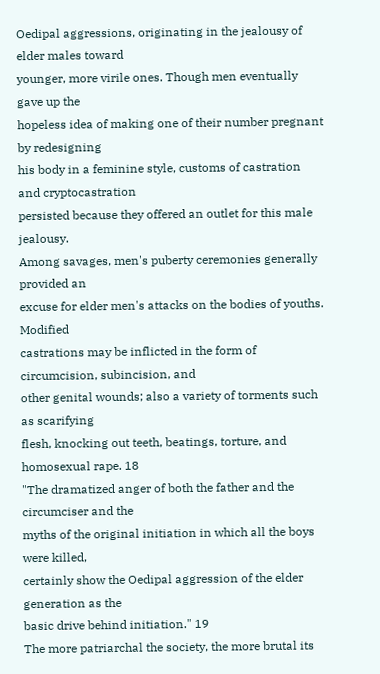Oedipal aggressions, originating in the jealousy of elder males toward
younger, more virile ones. Though men eventually gave up the
hopeless idea of making one of their number pregnant by redesigning
his body in a feminine style, customs of castration and cryptocastration
persisted because they offered an outlet for this male jealousy.
Among savages, men's puberty ceremonies generally provided an
excuse for elder men's attacks on the bodies of youths. Modified
castrations may be inflicted in the form of circumcision, subincision, and
other genital wounds; also a variety of torments such as scarifying
flesh, knocking out teeth, beatings, torture, and homosexual rape. 18
"The dramatized anger of both the father and the circumciser and the
myths of the original initiation in which all the boys were killed,
certainly show the Oedipal aggression of the elder generation as the
basic drive behind initiation." 19
The more patriarchal the society, the more brutal its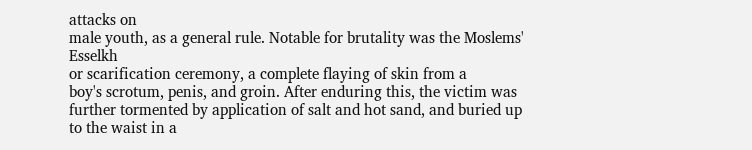attacks on
male youth, as a general rule. Notable for brutality was the Moslems' Esselkh
or scarification ceremony, a complete flaying of skin from a
boy's scrotum, penis, and groin. After enduring this, the victim was
further tormented by application of salt and hot sand, and buried up
to the waist in a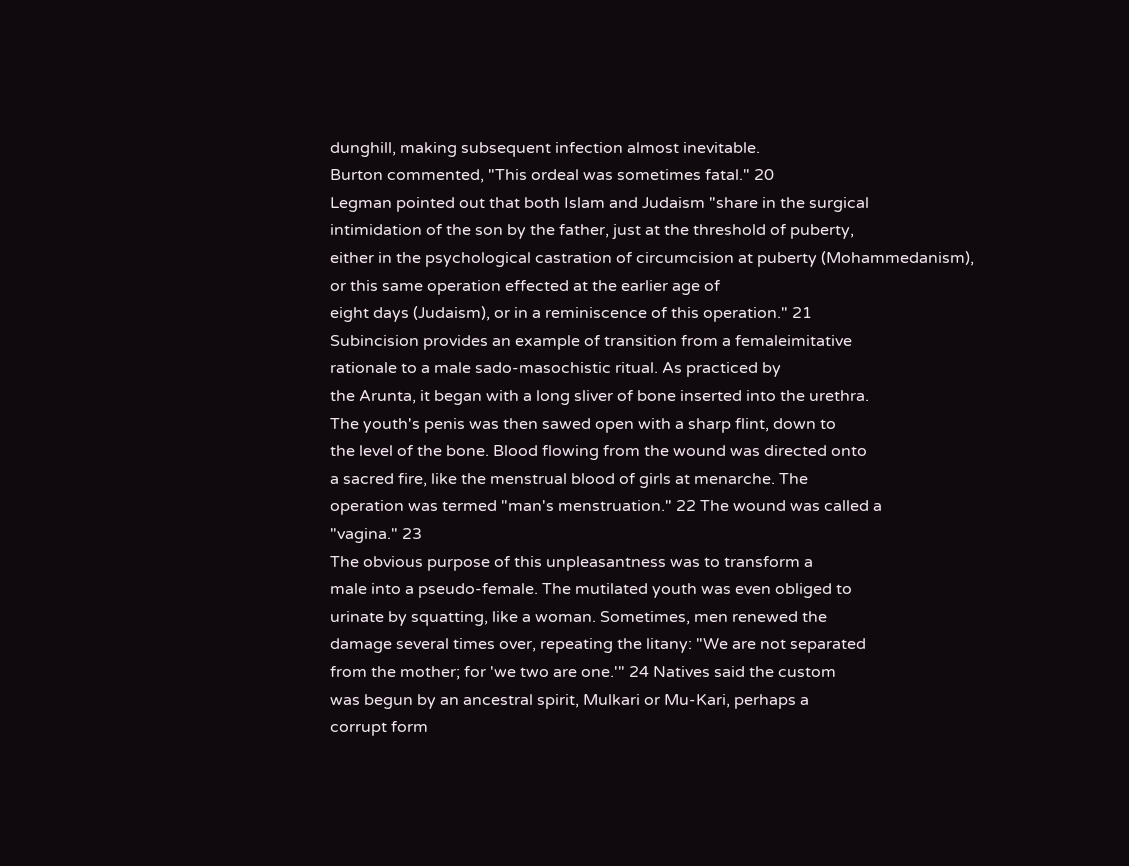dunghill, making subsequent infection almost inevitable.
Burton commented, "This ordeal was sometimes fatal." 20
Legman pointed out that both Islam and Judaism "share in the surgical
intimidation of the son by the father, just at the threshold of puberty,
either in the psychological castration of circumcision at puberty (Mohammedanism),
or this same operation effected at the earlier age of
eight days (Judaism), or in a reminiscence of this operation." 21
Subincision provides an example of transition from a femaleimitative
rationale to a male sado-masochistic ritual. As practiced by
the Arunta, it began with a long sliver of bone inserted into the urethra.
The youth's penis was then sawed open with a sharp flint, down to
the level of the bone. Blood flowing from the wound was directed onto
a sacred fire, like the menstrual blood of girls at menarche. The
operation was termed "man's menstruation." 22 The wound was called a
"vagina." 23
The obvious purpose of this unpleasantness was to transform a
male into a pseudo-female. The mutilated youth was even obliged to
urinate by squatting, like a woman. Sometimes, men renewed the
damage several times over, repeating the litany: "We are not separated
from the mother; for 'we two are one.'" 24 Natives said the custom
was begun by an ancestral spirit, Mulkari or Mu-Kari, perhaps a
corrupt form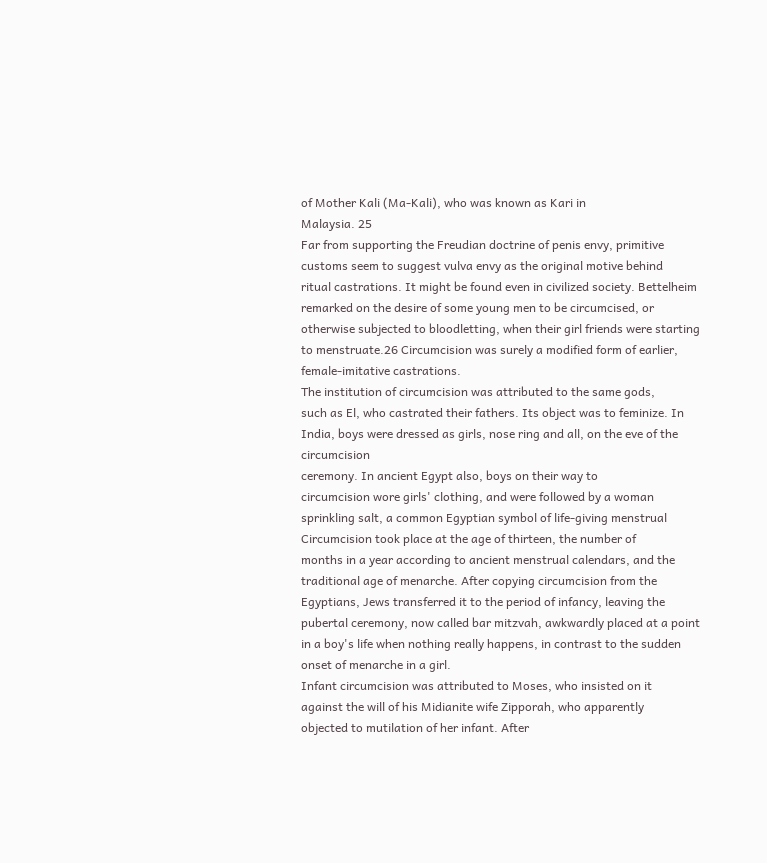of Mother Kali (Ma-Kali), who was known as Kari in
Malaysia. 25
Far from supporting the Freudian doctrine of penis envy, primitive
customs seem to suggest vulva envy as the original motive behind
ritual castrations. It might be found even in civilized society. Bettelheim
remarked on the desire of some young men to be circumcised, or
otherwise subjected to bloodletting, when their girl friends were starting
to menstruate.26 Circumcision was surely a modified form of earlier,
female-imitative castrations.
The institution of circumcision was attributed to the same gods,
such as El, who castrated their fathers. Its object was to feminize. In
India, boys were dressed as girls, nose ring and all, on the eve of the circumcision
ceremony. In ancient Egypt also, boys on their way to
circumcision wore girls' clothing, and were followed by a woman
sprinkling salt, a common Egyptian symbol of life-giving menstrual
Circumcision took place at the age of thirteen, the number of
months in a year according to ancient menstrual calendars, and the
traditional age of menarche. After copying circumcision from the
Egyptians, Jews transferred it to the period of infancy, leaving the
pubertal ceremony, now called bar mitzvah, awkwardly placed at a point
in a boy's life when nothing really happens, in contrast to the sudden
onset of menarche in a girl.
Infant circumcision was attributed to Moses, who insisted on it
against the will of his Midianite wife Zipporah, who apparently
objected to mutilation of her infant. After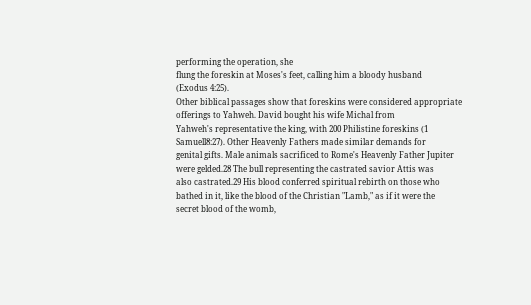performing the operation, she
flung the foreskin at Moses's feet, calling him a bloody husband
(Exodus 4:25).
Other biblical passages show that foreskins were considered appropriate
offerings to Yahweh. David bought his wife Michal from
Yahweh's representative the king, with 200 Philistine foreskins (1
Samuell8:27). Other Heavenly Fathers made similar demands for
genital gifts. Male animals sacrificed to Rome's Heavenly Father Jupiter
were gelded.28 The bull representing the castrated savior Attis was
also castrated.29 His blood conferred spiritual rebirth on those who
bathed in it, like the blood of the Christian "Lamb," as if it were the
secret blood of the womb,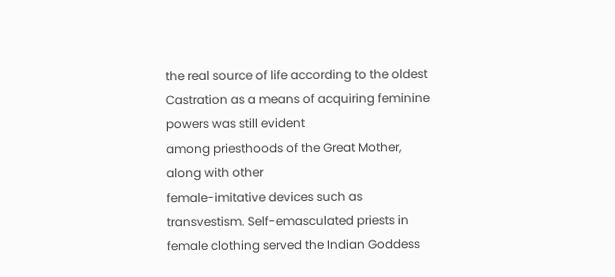the real source of life according to the oldest
Castration as a means of acquiring feminine powers was still evident
among priesthoods of the Great Mother, along with other
female-imitative devices such as transvestism. Self-emasculated priests in
female clothing served the Indian Goddess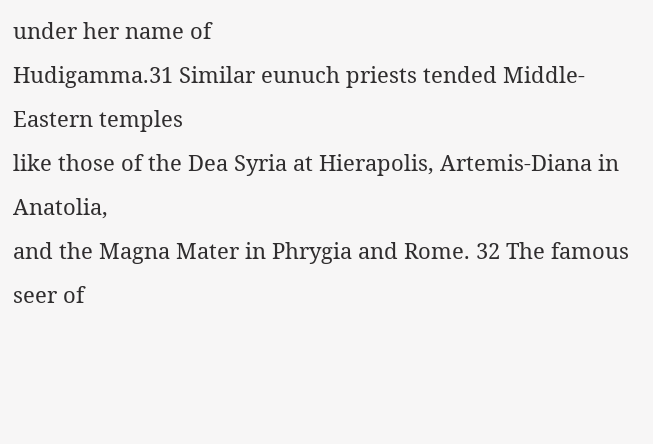under her name of
Hudigamma.31 Similar eunuch priests tended Middle-Eastern temples
like those of the Dea Syria at Hierapolis, Artemis-Diana in Anatolia,
and the Magna Mater in Phrygia and Rome. 32 The famous seer of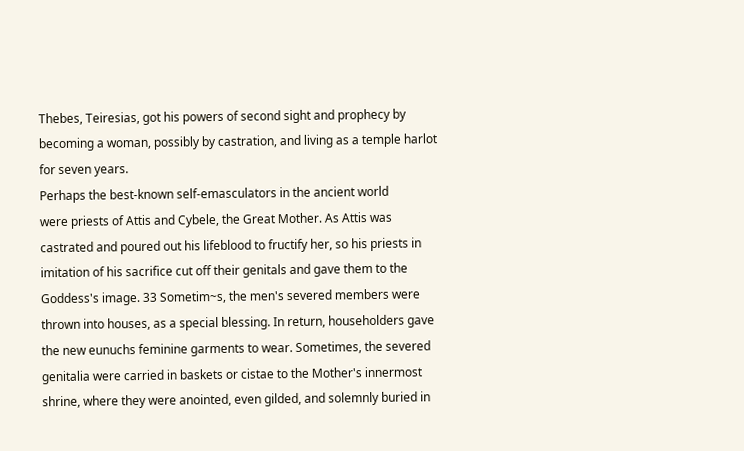Thebes, Teiresias, got his powers of second sight and prophecy by
becoming a woman, possibly by castration, and living as a temple harlot
for seven years.
Perhaps the best-known self-emasculators in the ancient world
were priests of Attis and Cybele, the Great Mother. As Attis was
castrated and poured out his lifeblood to fructify her, so his priests in
imitation of his sacrifice cut off their genitals and gave them to the
Goddess's image. 33 Sometim~s, the men's severed members were
thrown into houses, as a special blessing. In return, householders gave
the new eunuchs feminine garments to wear. Sometimes, the severed
genitalia were carried in baskets or cistae to the Mother's innermost
shrine, where they were anointed, even gilded, and solemnly buried in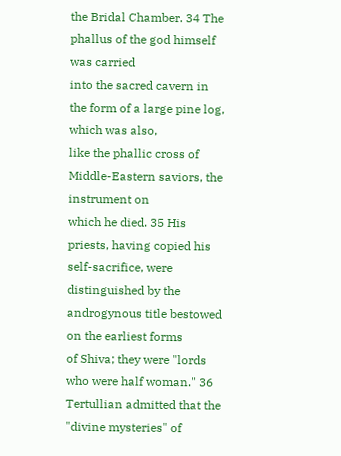the Bridal Chamber. 34 The phallus of the god himself was carried
into the sacred cavern in the form of a large pine log, which was also,
like the phallic cross of Middle-Eastern saviors, the instrument on
which he died. 35 His priests, having copied his self-sacrifice, were
distinguished by the androgynous title bestowed on the earliest forms
of Shiva; they were "lords who were half woman." 36
Tertullian admitted that the "divine mysteries" of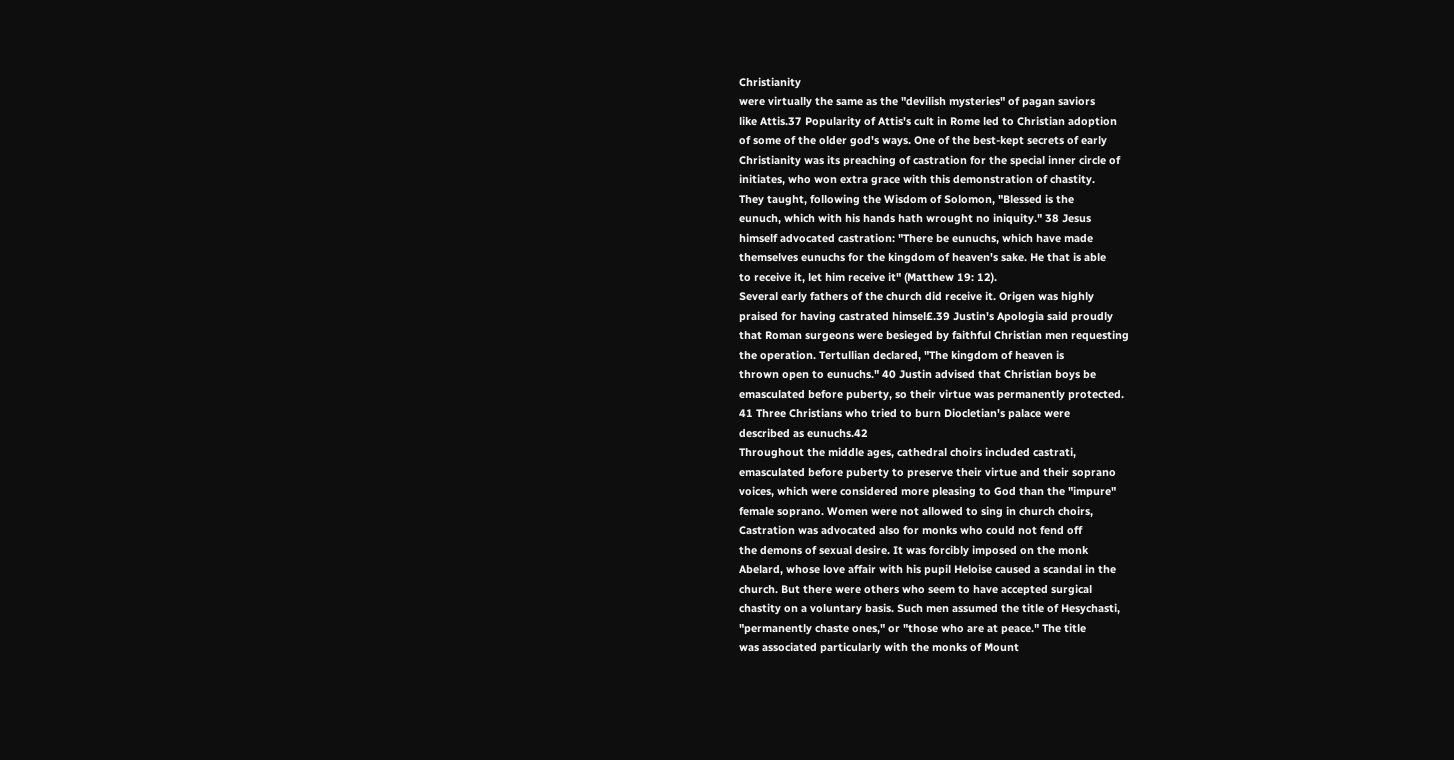Christianity
were virtually the same as the "devilish mysteries" of pagan saviors
like Attis.37 Popularity of Attis's cult in Rome led to Christian adoption
of some of the older god's ways. One of the best-kept secrets of early
Christianity was its preaching of castration for the special inner circle of
initiates, who won extra grace with this demonstration of chastity.
They taught, following the Wisdom of Solomon, "Blessed is the
eunuch, which with his hands hath wrought no iniquity." 38 Jesus
himself advocated castration: "There be eunuchs, which have made
themselves eunuchs for the kingdom of heaven's sake. He that is able
to receive it, let him receive it" (Matthew 19: 12).
Several early fathers of the church did receive it. Origen was highly
praised for having castrated himsel£.39 Justin's Apologia said proudly
that Roman surgeons were besieged by faithful Christian men requesting
the operation. Tertullian declared, "The kingdom of heaven is
thrown open to eunuchs." 40 Justin advised that Christian boys be
emasculated before puberty, so their virtue was permanently protected.
41 Three Christians who tried to burn Diocletian's palace were
described as eunuchs.42
Throughout the middle ages, cathedral choirs included castrati,
emasculated before puberty to preserve their virtue and their soprano
voices, which were considered more pleasing to God than the "impure"
female soprano. Women were not allowed to sing in church choirs,
Castration was advocated also for monks who could not fend off
the demons of sexual desire. It was forcibly imposed on the monk
Abelard, whose love affair with his pupil Heloise caused a scandal in the
church. But there were others who seem to have accepted surgical
chastity on a voluntary basis. Such men assumed the title of Hesychasti,
"permanently chaste ones," or "those who are at peace." The title
was associated particularly with the monks of Mount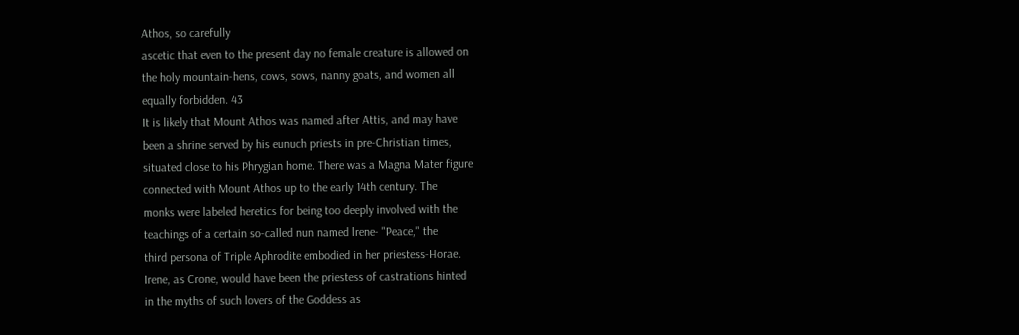Athos, so carefully
ascetic that even to the present day no female creature is allowed on
the holy mountain-hens, cows, sows, nanny goats, and women all
equally forbidden. 43
It is likely that Mount Athos was named after Attis, and may have
been a shrine served by his eunuch priests in pre-Christian times,
situated close to his Phrygian home. There was a Magna Mater figure
connected with Mount Athos up to the early 14th century. The
monks were labeled heretics for being too deeply involved with the
teachings of a certain so-called nun named lrene- "Peace," the
third persona of Triple Aphrodite embodied in her priestess-Horae.
Irene, as Crone, would have been the priestess of castrations hinted
in the myths of such lovers of the Goddess as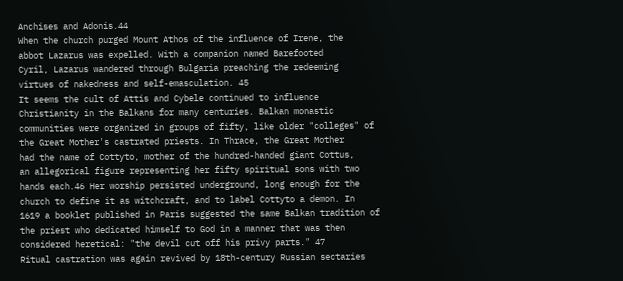Anchises and Adonis.44
When the church purged Mount Athos of the influence of Irene, the
abbot Lazarus was expelled. With a companion named Barefooted
Cyril, Lazarus wandered through Bulgaria preaching the redeeming
virtues of nakedness and self-emasculation. 45
It seems the cult of Attis and Cybele continued to influence
Christianity in the Balkans for many centuries. Balkan monastic
communities were organized in groups of fifty, like older "colleges" of
the Great Mother's castrated priests. In Thrace, the Great Mother
had the name of Cottyto, mother of the hundred-handed giant Cottus,
an allegorical figure representing her fifty spiritual sons with two
hands each.46 Her worship persisted underground, long enough for the
church to define it as witchcraft, and to label Cottyto a demon. In
1619 a booklet published in Paris suggested the same Balkan tradition of
the priest who dedicated himself to God in a manner that was then
considered heretical: "the devil cut off his privy parts." 47
Ritual castration was again revived by 18th-century Russian sectaries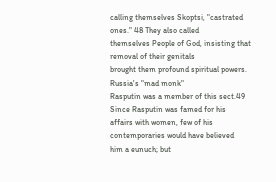calling themselves Skoptsi, "castrated ones." 48 They also called
themselves People of God, insisting that removal of their genitals
brought them profound spiritual powers. Russia's "mad monk"
Rasputin was a member of this sect.49 Since Rasputin was famed for his
affairs with women, few of his contemporaries would have believed
him a eunuch; but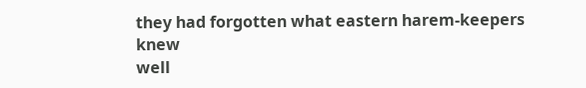they had forgotten what eastern harem-keepers knew
well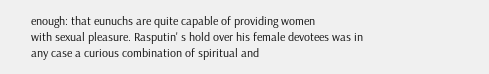enough: that eunuchs are quite capable of providing women
with sexual pleasure. Rasputin' s hold over his female devotees was in
any case a curious combination of spiritual and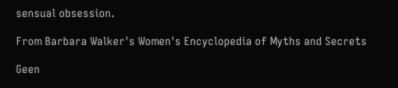sensual obsession.

From Barbara Walker's Women's Encyclopedia of Myths and Secrets

Geen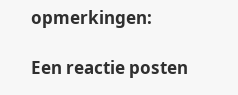opmerkingen:

Een reactie posten